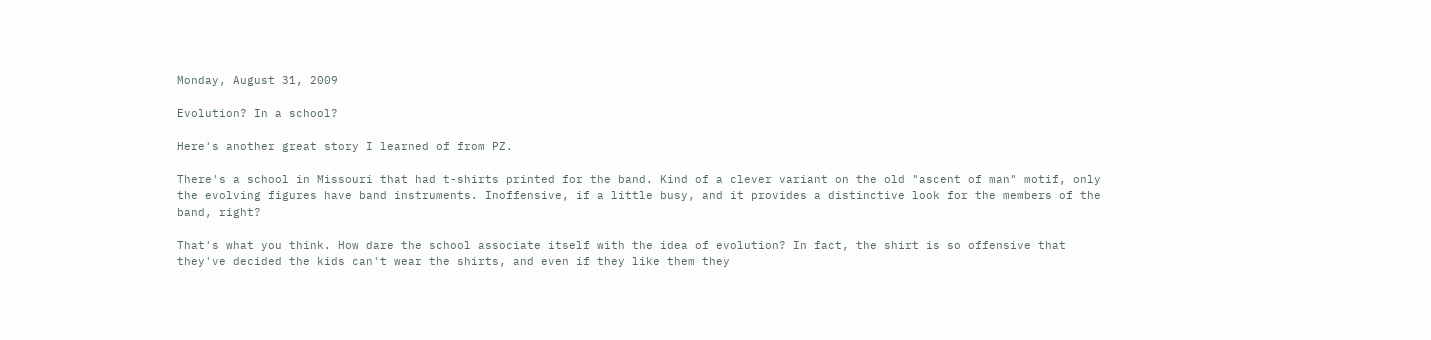Monday, August 31, 2009

Evolution? In a school?

Here's another great story I learned of from PZ.

There's a school in Missouri that had t-shirts printed for the band. Kind of a clever variant on the old "ascent of man" motif, only the evolving figures have band instruments. Inoffensive, if a little busy, and it provides a distinctive look for the members of the band, right?

That's what you think. How dare the school associate itself with the idea of evolution? In fact, the shirt is so offensive that they've decided the kids can't wear the shirts, and even if they like them they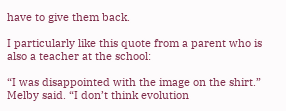have to give them back.

I particularly like this quote from a parent who is also a teacher at the school:

“I was disappointed with the image on the shirt.” Melby said. “I don’t think evolution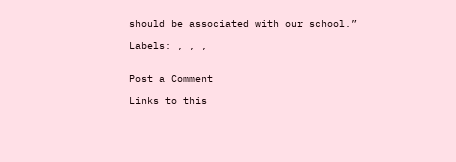should be associated with our school.”

Labels: , , ,


Post a Comment

Links to this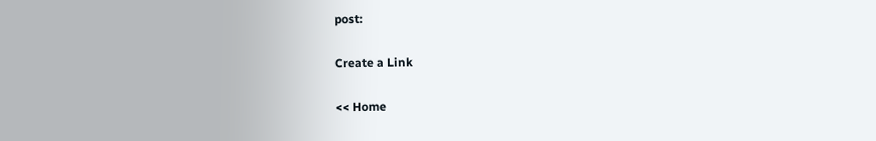post:

Create a Link

<< Home